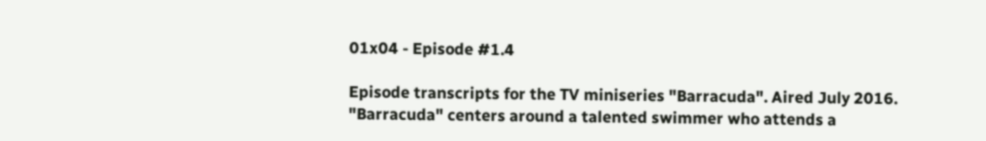01x04 - Episode #1.4

Episode transcripts for the TV miniseries "Barracuda". Aired July 2016.
"Barracuda" centers around a talented swimmer who attends a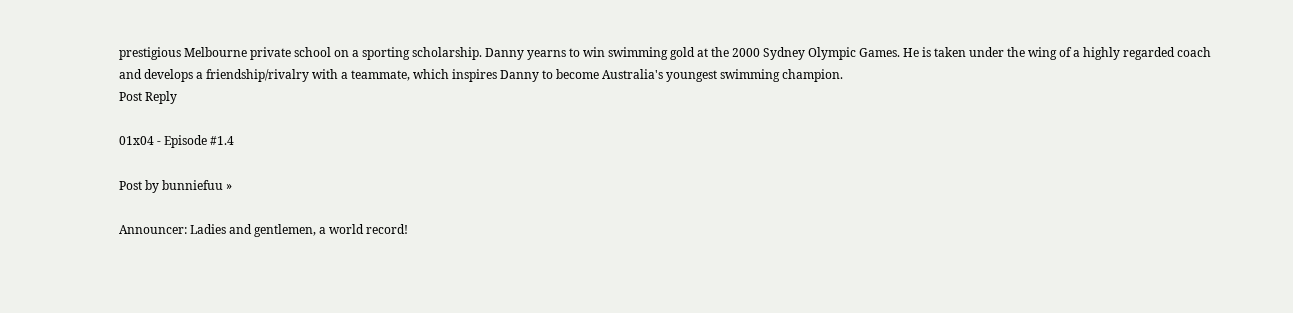prestigious Melbourne private school on a sporting scholarship. Danny yearns to win swimming gold at the 2000 Sydney Olympic Games. He is taken under the wing of a highly regarded coach and develops a friendship/rivalry with a teammate, which inspires Danny to become Australia's youngest swimming champion.
Post Reply

01x04 - Episode #1.4

Post by bunniefuu »

Announcer: Ladies and gentlemen, a world record!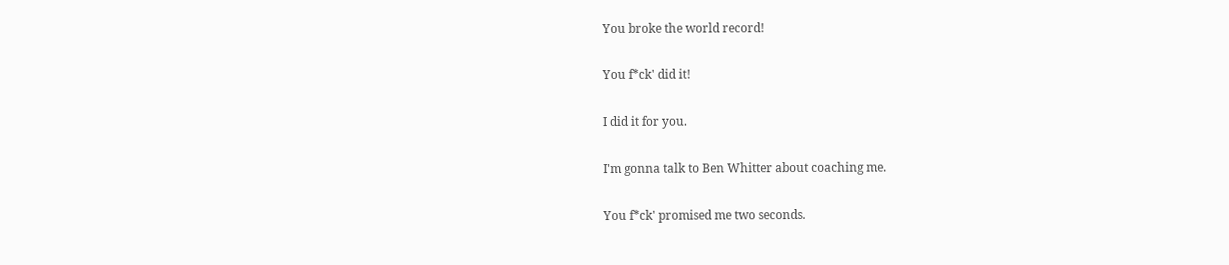You broke the world record!

You f*ck' did it!

I did it for you.

I'm gonna talk to Ben Whitter about coaching me.

You f*ck' promised me two seconds.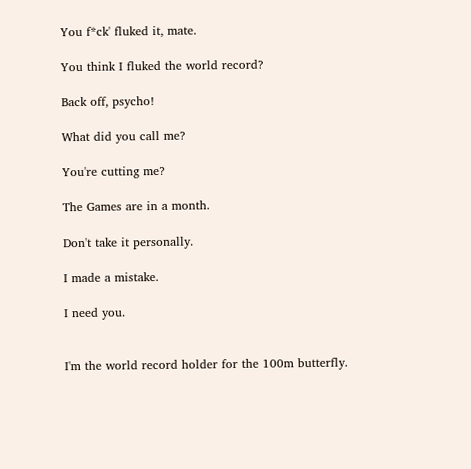You f*ck' fluked it, mate.

You think I fluked the world record?

Back off, psycho!

What did you call me?

You're cutting me?

The Games are in a month.

Don't take it personally.

I made a mistake.

I need you.


I'm the world record holder for the 100m butterfly.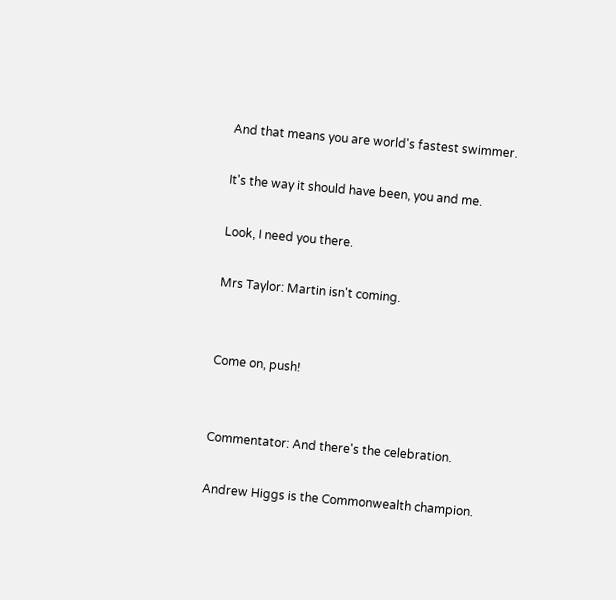And that means you are world's fastest swimmer.

It's the way it should have been, you and me.

Look, I need you there.

Mrs Taylor: Martin isn't coming.


Come on, push!


Commentator: And there's the celebration.

Andrew Higgs is the Commonwealth champion.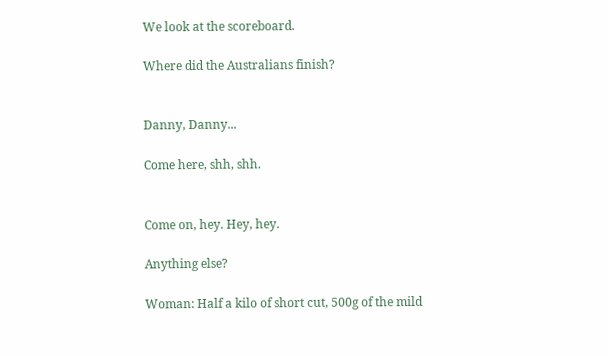We look at the scoreboard.

Where did the Australians finish?


Danny, Danny...

Come here, shh, shh.


Come on, hey. Hey, hey.

Anything else?

Woman: Half a kilo of short cut, 500g of the mild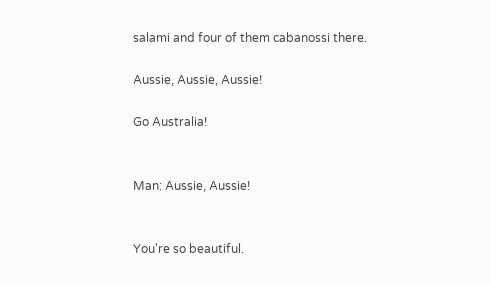salami and four of them cabanossi there.

Aussie, Aussie, Aussie!

Go Australia!


Man: Aussie, Aussie!


You're so beautiful.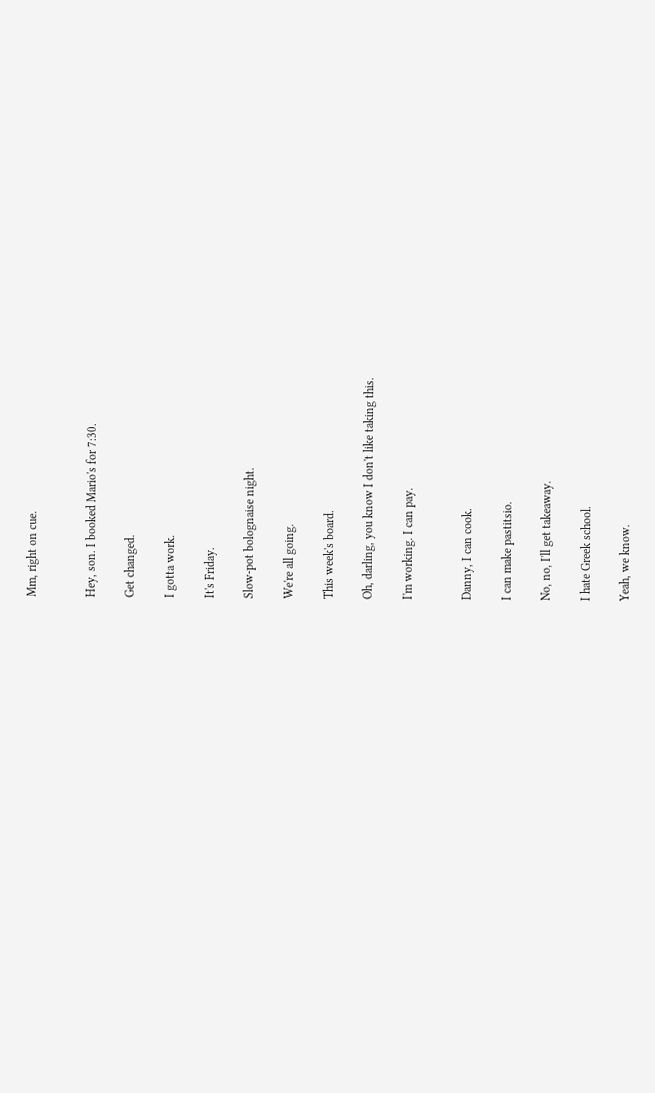Mm, right on cue.


Hey, son. I booked Mario's for 7:30.

Get changed.

I gotta work.

It's Friday.

Slow-pot bolognaise night.

We're all going.

This week's board.

Oh, darling, you know I don't like taking this.

I'm working. I can pay.


Danny, I can cook.

I can make pastitsio.

No, no, I'll get takeaway.

I hate Greek school.

Yeah, we know.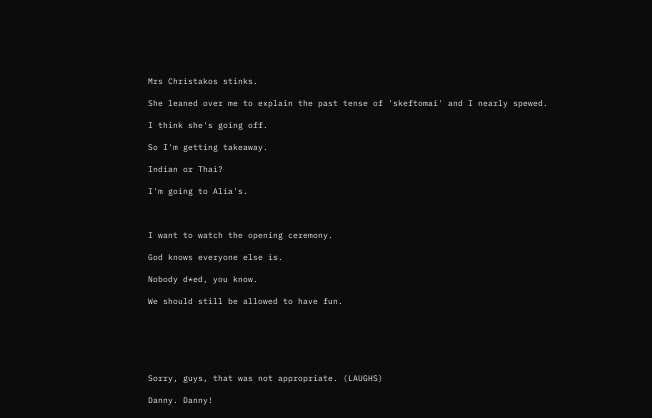Mrs Christakos stinks.

She leaned over me to explain the past tense of 'skeftomai' and I nearly spewed.

I think she's going off.

So I'm getting takeaway.

Indian or Thai?

I'm going to Alia's.



I want to watch the opening ceremony.

God knows everyone else is.

Nobody d*ed, you know.

We should still be allowed to have fun.






Sorry, guys, that was not appropriate. (LAUGHS)

Danny. Danny!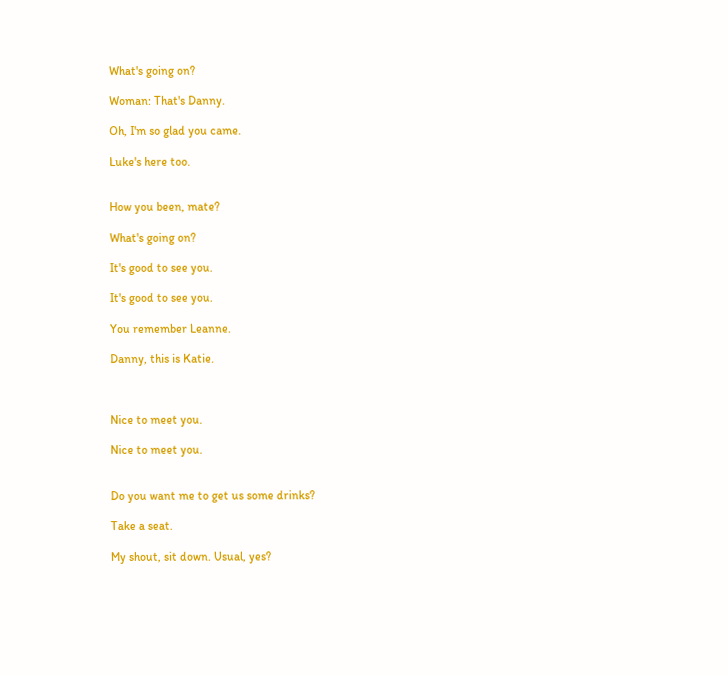What's going on?

Woman: That's Danny.

Oh, I'm so glad you came.

Luke's here too.


How you been, mate?

What's going on?

It's good to see you.

It's good to see you.

You remember Leanne.

Danny, this is Katie.



Nice to meet you.

Nice to meet you.


Do you want me to get us some drinks?

Take a seat.

My shout, sit down. Usual, yes?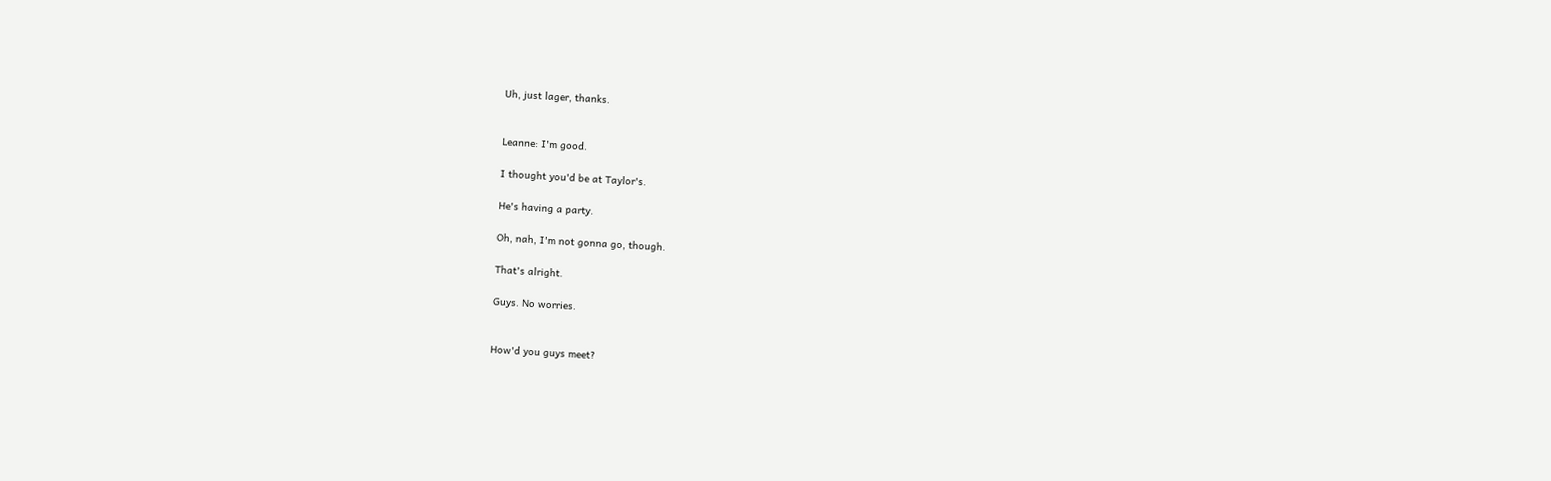Uh, just lager, thanks.


Leanne: I'm good.

I thought you'd be at Taylor's.

He's having a party.

Oh, nah, I'm not gonna go, though.

That's alright.

Guys. No worries.


How'd you guys meet?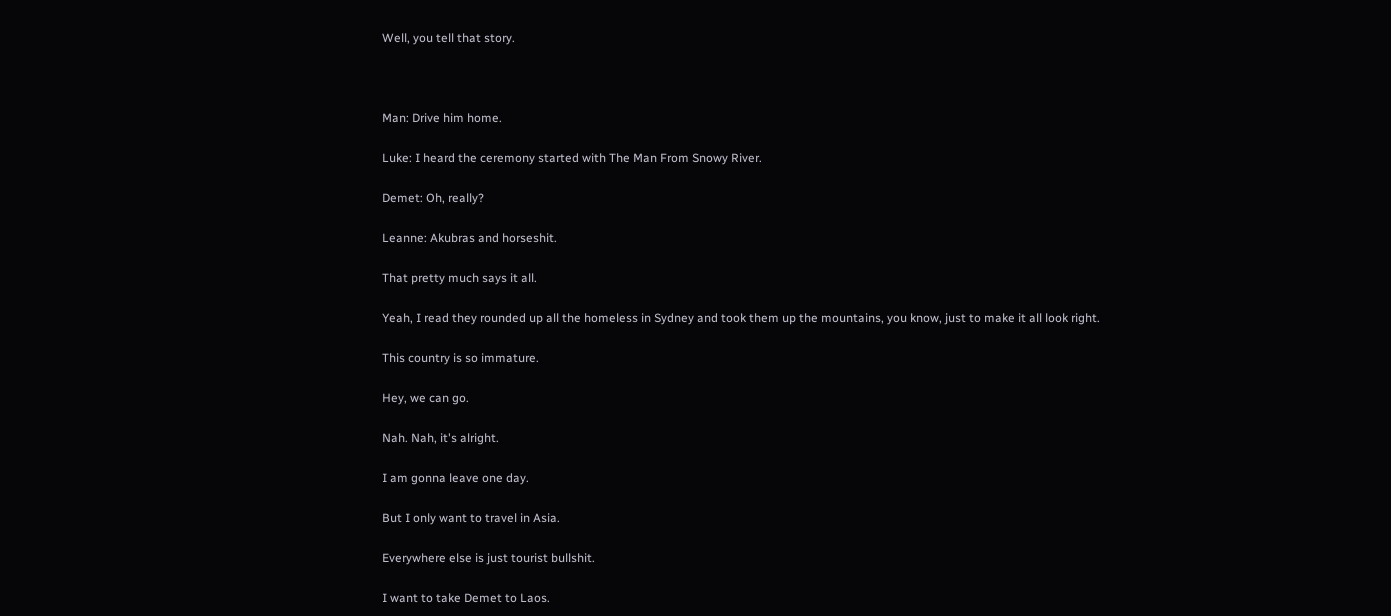Well, you tell that story.



Man: Drive him home.

Luke: I heard the ceremony started with The Man From Snowy River.

Demet: Oh, really?

Leanne: Akubras and horseshit.

That pretty much says it all.

Yeah, I read they rounded up all the homeless in Sydney and took them up the mountains, you know, just to make it all look right.

This country is so immature.

Hey, we can go.

Nah. Nah, it's alright.

I am gonna leave one day.

But I only want to travel in Asia.

Everywhere else is just tourist bullshit.

I want to take Demet to Laos.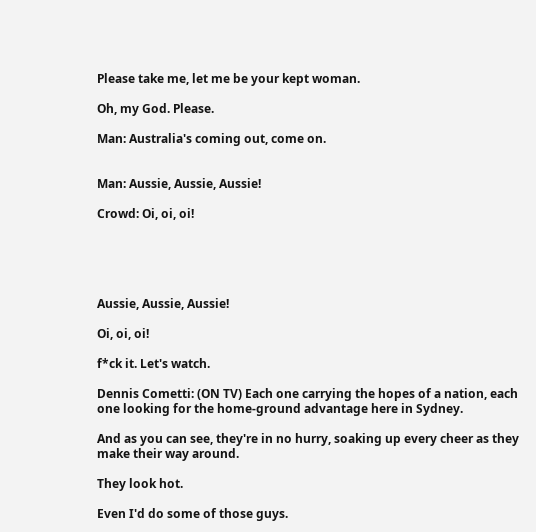Please take me, let me be your kept woman.

Oh, my God. Please.

Man: Australia's coming out, come on.


Man: Aussie, Aussie, Aussie!

Crowd: Oi, oi, oi!





Aussie, Aussie, Aussie!

Oi, oi, oi!

f*ck it. Let's watch.

Dennis Cometti: (ON TV) Each one carrying the hopes of a nation, each one looking for the home-ground advantage here in Sydney.

And as you can see, they're in no hurry, soaking up every cheer as they make their way around.

They look hot.

Even I'd do some of those guys.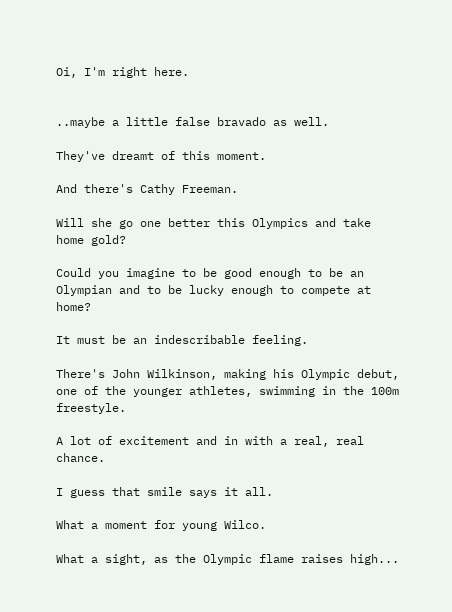Oi, I'm right here.


..maybe a little false bravado as well.

They've dreamt of this moment.

And there's Cathy Freeman.

Will she go one better this Olympics and take home gold?

Could you imagine to be good enough to be an Olympian and to be lucky enough to compete at home?

It must be an indescribable feeling.

There's John Wilkinson, making his Olympic debut, one of the younger athletes, swimming in the 100m freestyle.

A lot of excitement and in with a real, real chance.

I guess that smile says it all.

What a moment for young Wilco.

What a sight, as the Olympic flame raises high...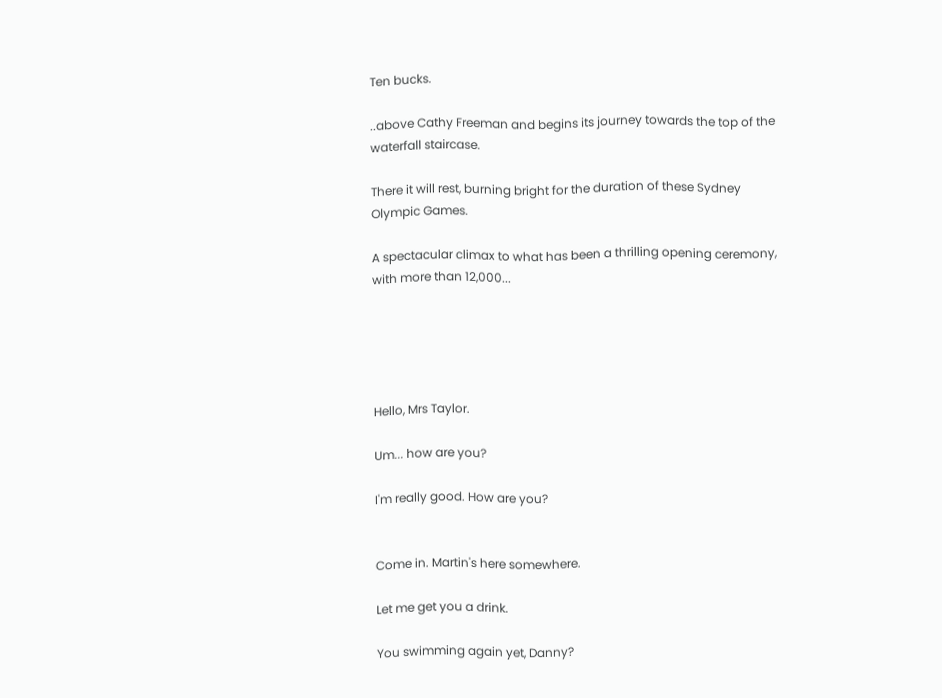Ten bucks.

..above Cathy Freeman and begins its journey towards the top of the waterfall staircase.

There it will rest, burning bright for the duration of these Sydney Olympic Games.

A spectacular climax to what has been a thrilling opening ceremony, with more than 12,000...





Hello, Mrs Taylor.

Um... how are you?

I'm really good. How are you?


Come in. Martin's here somewhere.

Let me get you a drink.

You swimming again yet, Danny?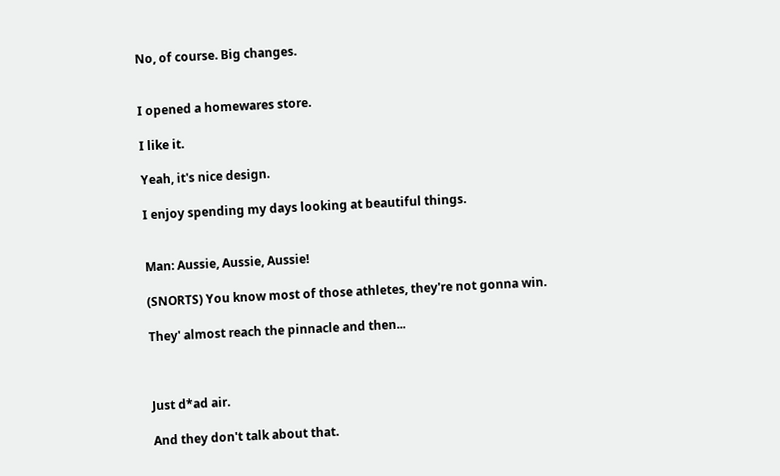No, of course. Big changes.


I opened a homewares store.

I like it.

Yeah, it's nice design.

I enjoy spending my days looking at beautiful things.


Man: Aussie, Aussie, Aussie!

(SNORTS) You know most of those athletes, they're not gonna win.

They' almost reach the pinnacle and then...



Just d*ad air.

And they don't talk about that.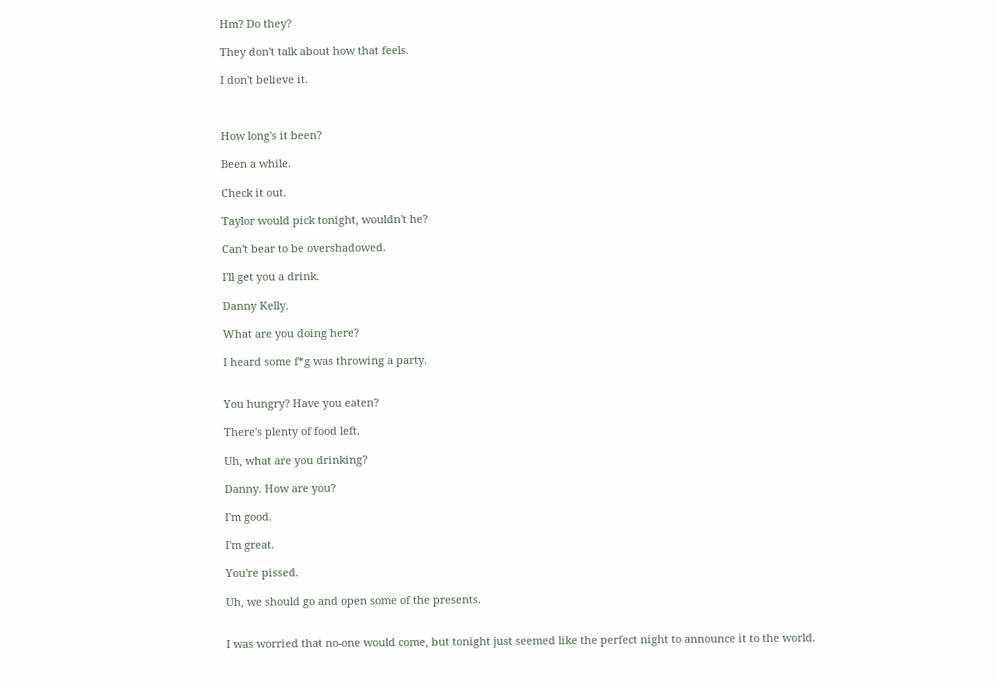Hm? Do they?

They don't talk about how that feels.

I don't believe it.



How long's it been?

Been a while.

Check it out.

Taylor would pick tonight, wouldn't he?

Can't bear to be overshadowed.

I'll get you a drink.

Danny Kelly.

What are you doing here?

I heard some f*g was throwing a party.


You hungry? Have you eaten?

There's plenty of food left.

Uh, what are you drinking?

Danny. How are you?

I'm good.

I'm great.

You're pissed.

Uh, we should go and open some of the presents.


I was worried that no-one would come, but tonight just seemed like the perfect night to announce it to the world.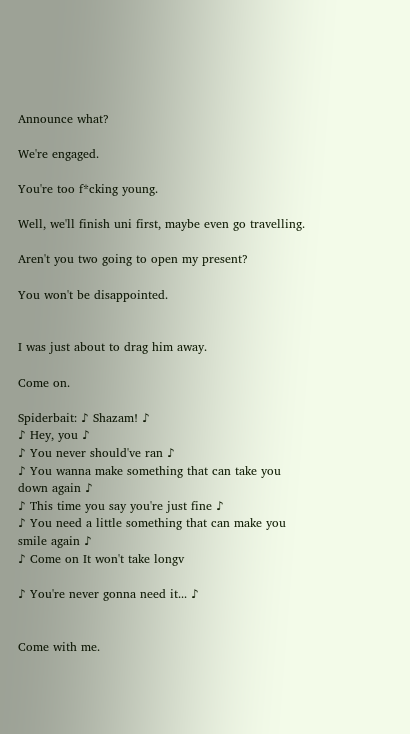Announce what?

We're engaged.

You're too f*cking young.

Well, we'll finish uni first, maybe even go travelling.

Aren't you two going to open my present?

You won't be disappointed.


I was just about to drag him away.

Come on.

Spiderbait: ♪ Shazam! ♪
♪ Hey, you ♪
♪ You never should've ran ♪
♪ You wanna make something that can take you down again ♪
♪ This time you say you're just fine ♪
♪ You need a little something that can make you smile again ♪
♪ Come on It won't take longv

♪ You're never gonna need it... ♪


Come with me.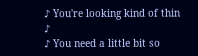♪ You're looking kind of thin ♪
♪ You need a little bit so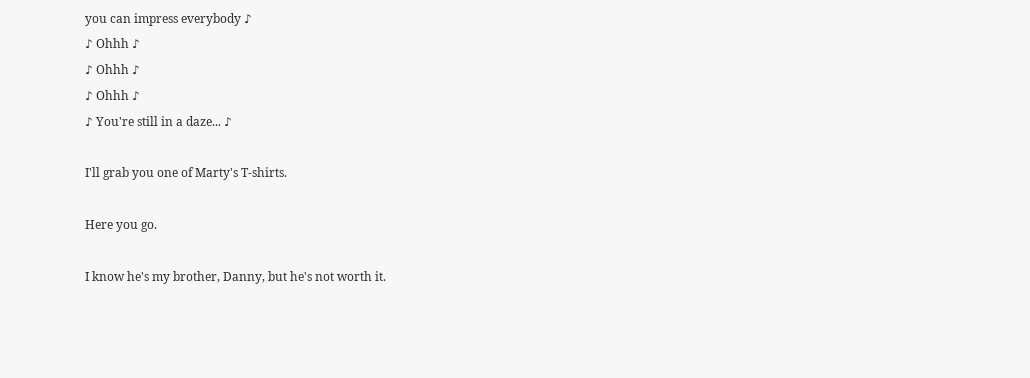you can impress everybody ♪
♪ Ohhh ♪
♪ Ohhh ♪
♪ Ohhh ♪
♪ You're still in a daze... ♪

I'll grab you one of Marty's T-shirts.

Here you go.

I know he's my brother, Danny, but he's not worth it.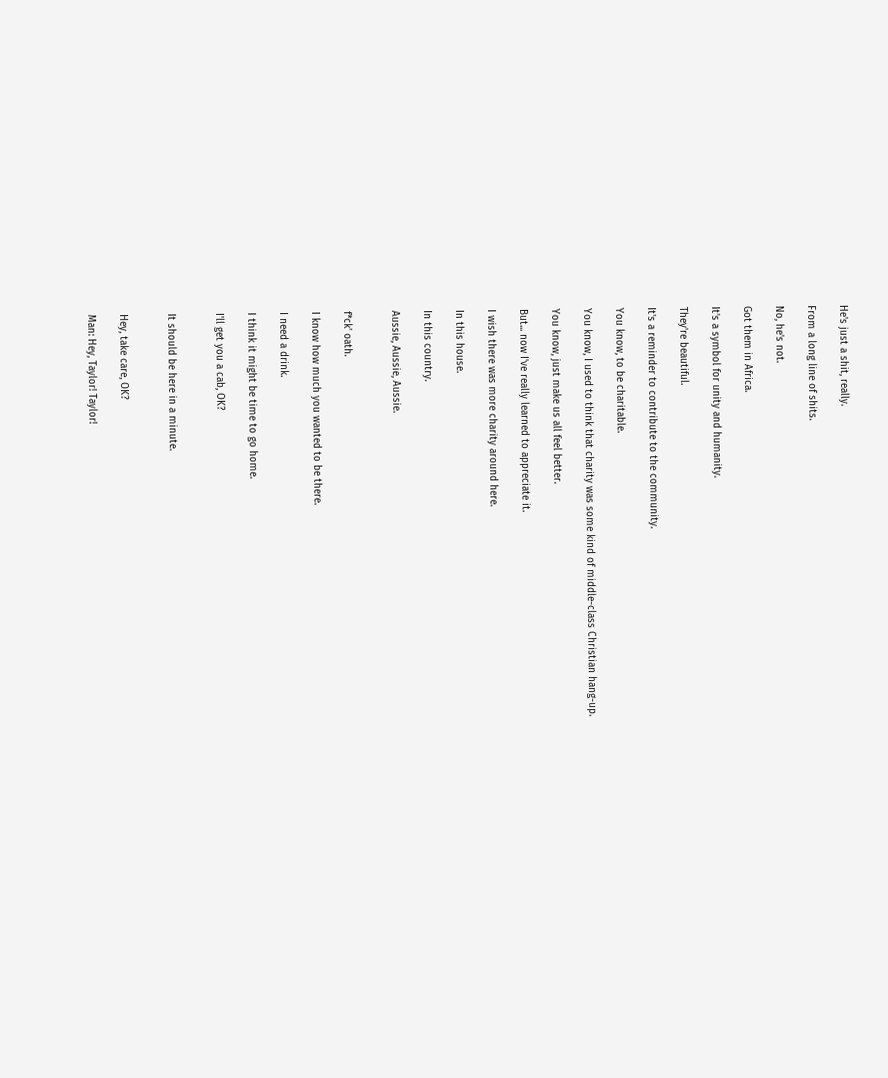He's just a shit, really.

From a long line of shits.

No, he's not.

Got them in Africa.

It's a symbol for unity and humanity.

They're beautiful.

It's a reminder to contribute to the community.

You know, to be charitable.

You know, I used to think that charity was some kind of middle-class Christian hang-up.

You know, just make us all feel better.

But... now I've really learned to appreciate it.

I wish there was more charity around here.

In this house.

In this country.

Aussie, Aussie, Aussie.


f*ck' oath.

I know how much you wanted to be there.

I need a drink.

I think it might be time to go home.

I'll get you a cab, OK?


It should be here in a minute.


Hey, take care, OK?

Man: Hey, Taylor! Taylor!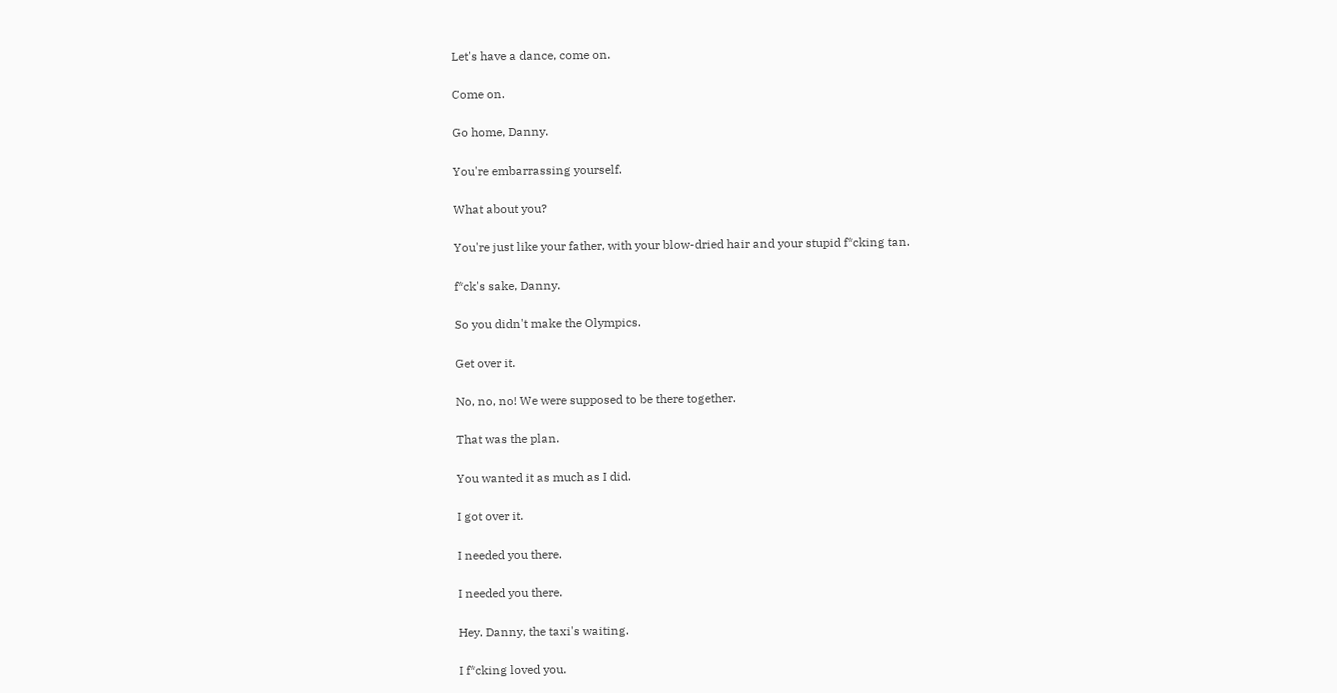Let's have a dance, come on.

Come on.

Go home, Danny.

You're embarrassing yourself.

What about you?

You're just like your father, with your blow-dried hair and your stupid f*cking tan.

f*ck's sake, Danny.

So you didn't make the Olympics.

Get over it.

No, no, no! We were supposed to be there together.

That was the plan.

You wanted it as much as I did.

I got over it.

I needed you there.

I needed you there.

Hey. Danny, the taxi's waiting.

I f*cking loved you.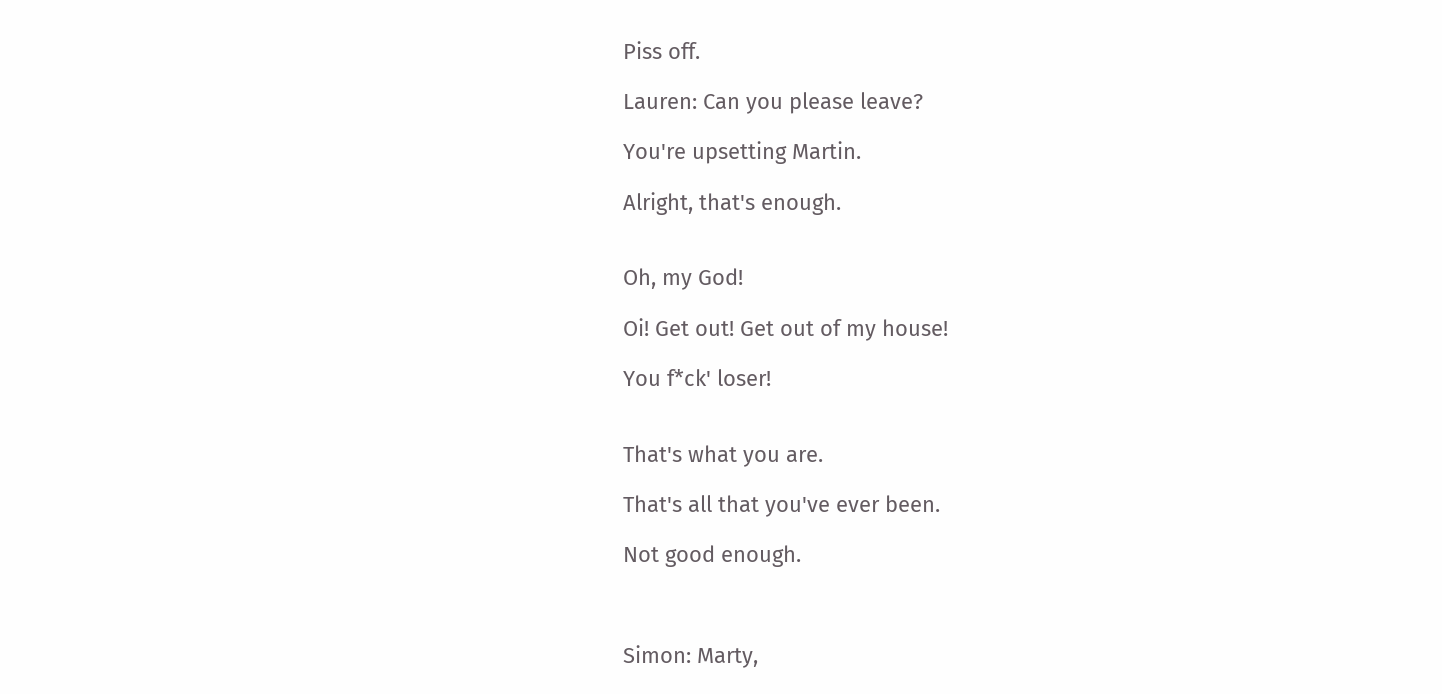Piss off.

Lauren: Can you please leave?

You're upsetting Martin.

Alright, that's enough.


Oh, my God!

Oi! Get out! Get out of my house!

You f*ck' loser!


That's what you are.

That's all that you've ever been.

Not good enough.



Simon: Marty,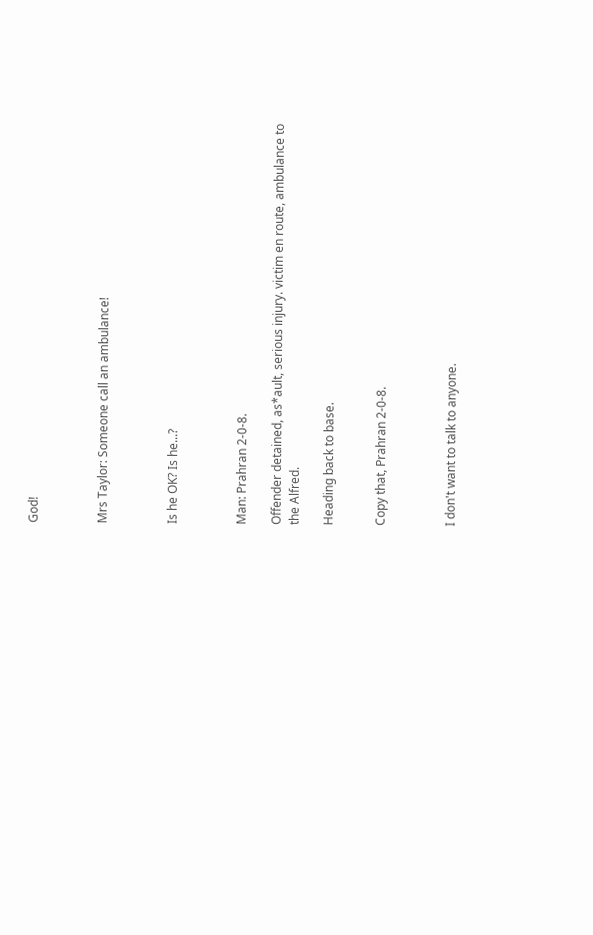God!



Mrs Taylor: Someone call an ambulance!



Is he OK? Is he...?



Man: Prahran 2-0-8.

Offender detained, as*ault, serious injury. victim en route, ambulance to the Alfred.

Heading back to base.


Copy that, Prahran 2-0-8.



I don't want to talk to anyone.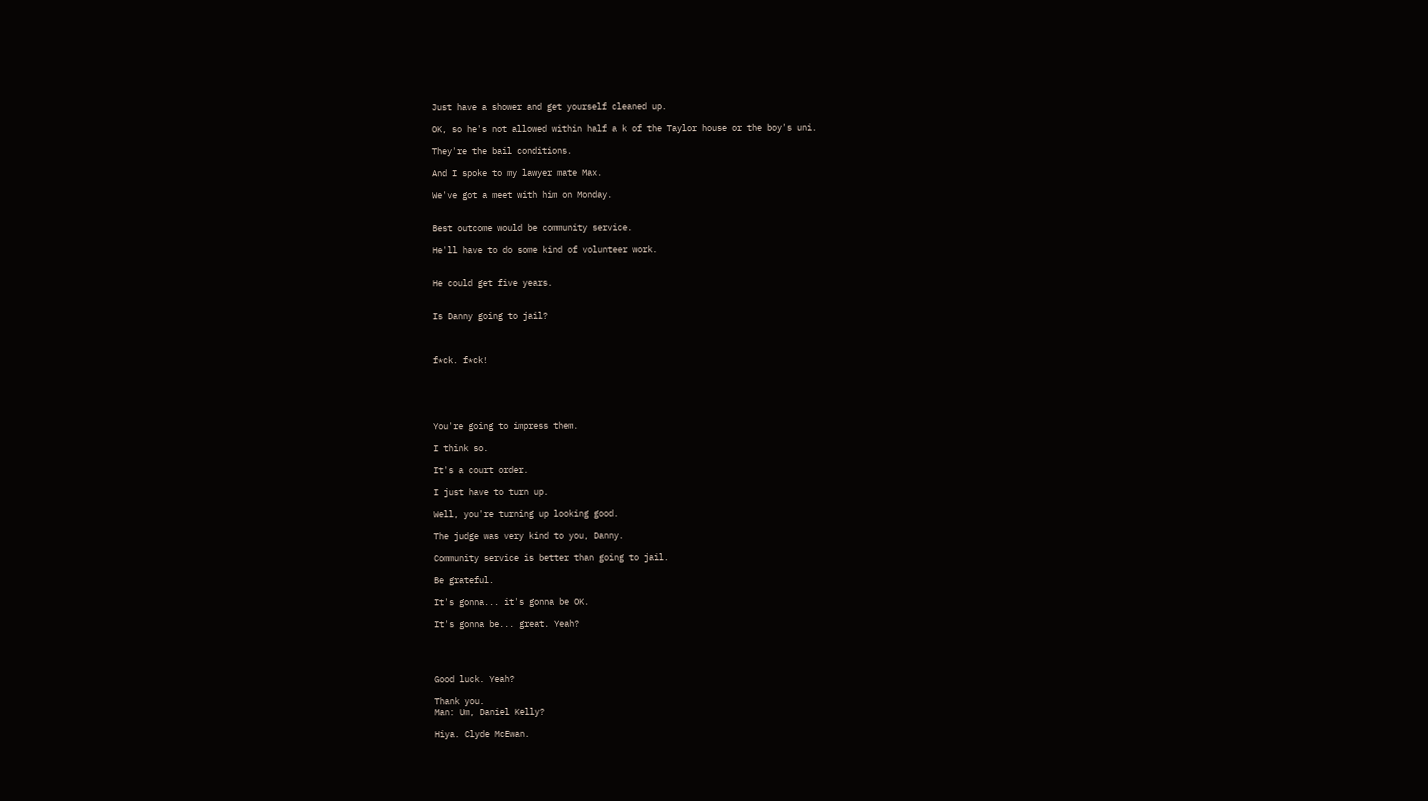Just have a shower and get yourself cleaned up.

OK, so he's not allowed within half a k of the Taylor house or the boy's uni.

They're the bail conditions.

And I spoke to my lawyer mate Max.

We've got a meet with him on Monday.


Best outcome would be community service.

He'll have to do some kind of volunteer work.


He could get five years.


Is Danny going to jail?



f*ck. f*ck!





You're going to impress them.

I think so.

It's a court order.

I just have to turn up.

Well, you're turning up looking good.

The judge was very kind to you, Danny.

Community service is better than going to jail.

Be grateful.

It's gonna... it's gonna be OK.

It's gonna be... great. Yeah?




Good luck. Yeah?

Thank you.
Man: Um, Daniel Kelly?

Hiya. Clyde McEwan.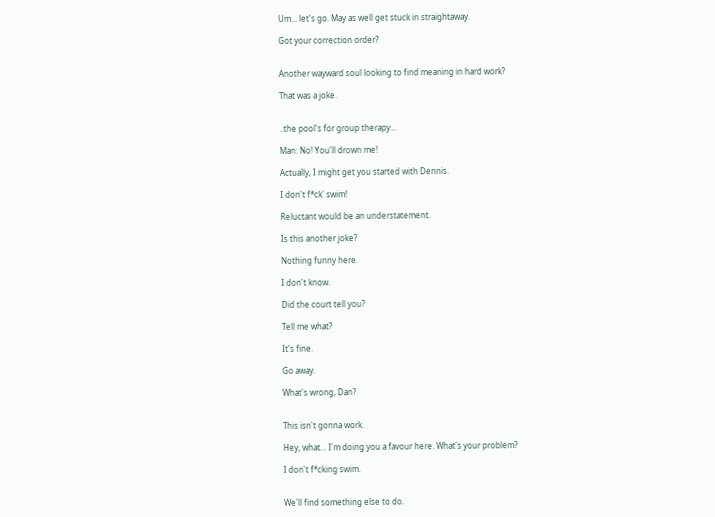Um... let's go. May as well get stuck in straightaway.

Got your correction order?


Another wayward soul looking to find meaning in hard work?

That was a joke.


..the pool's for group therapy...

Man: No! You'll drown me!

Actually, I might get you started with Dennis.

I don't f*ck' swim!

Reluctant would be an understatement.

Is this another joke?

Nothing funny here.

I don't know.

Did the court tell you?

Tell me what?

It's fine.

Go away.

What's wrong, Dan?


This isn't gonna work.

Hey, what... I'm doing you a favour here. What's your problem?

I don't f*cking swim.


We'll find something else to do.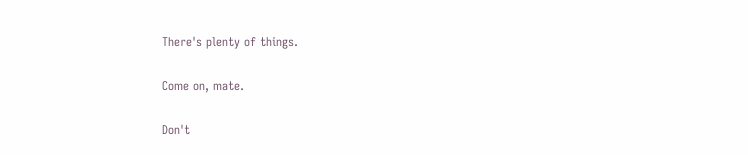There's plenty of things.

Come on, mate.

Don't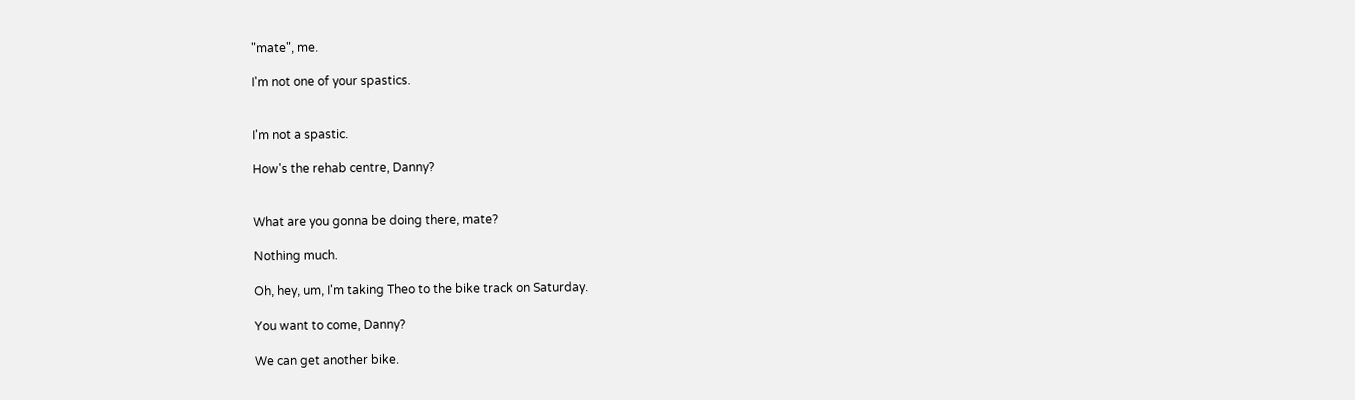"mate", me.

I'm not one of your spastics.


I'm not a spastic.

How's the rehab centre, Danny?


What are you gonna be doing there, mate?

Nothing much.

Oh, hey, um, I'm taking Theo to the bike track on Saturday.

You want to come, Danny?

We can get another bike.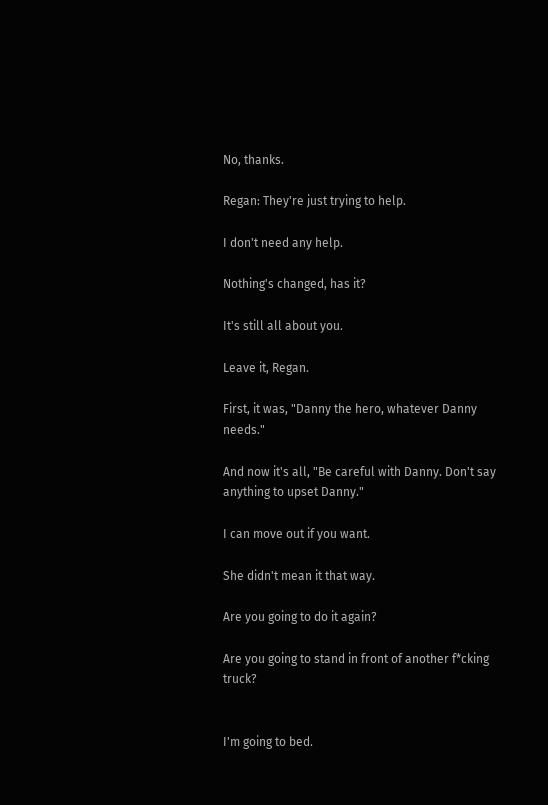No, thanks.

Regan: They're just trying to help.

I don't need any help.

Nothing's changed, has it?

It's still all about you.

Leave it, Regan.

First, it was, "Danny the hero, whatever Danny needs."

And now it's all, "Be careful with Danny. Don't say anything to upset Danny."

I can move out if you want.

She didn't mean it that way.

Are you going to do it again?

Are you going to stand in front of another f*cking truck?


I'm going to bed.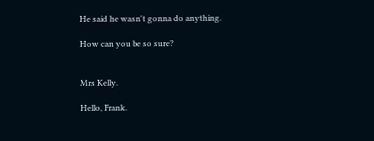He said he wasn't gonna do anything.

How can you be so sure?


Mrs Kelly.

Hello, Frank.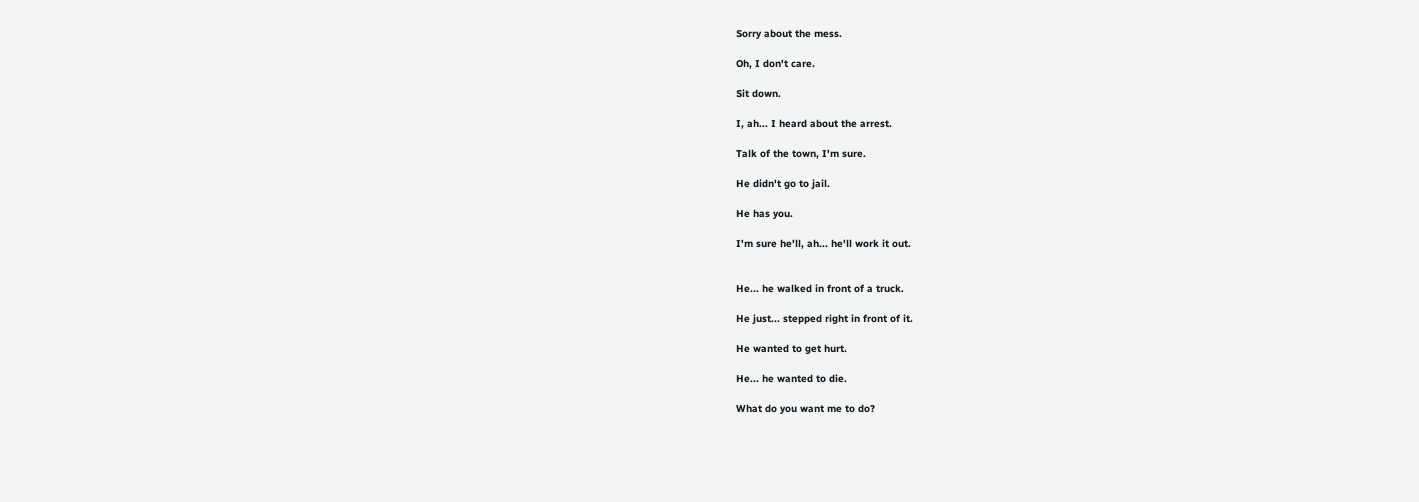Sorry about the mess.

Oh, I don't care.

Sit down.

I, ah... I heard about the arrest.

Talk of the town, I'm sure.

He didn't go to jail.

He has you.

I'm sure he'll, ah... he'll work it out.


He... he walked in front of a truck.

He just... stepped right in front of it.

He wanted to get hurt.

He... he wanted to die.

What do you want me to do?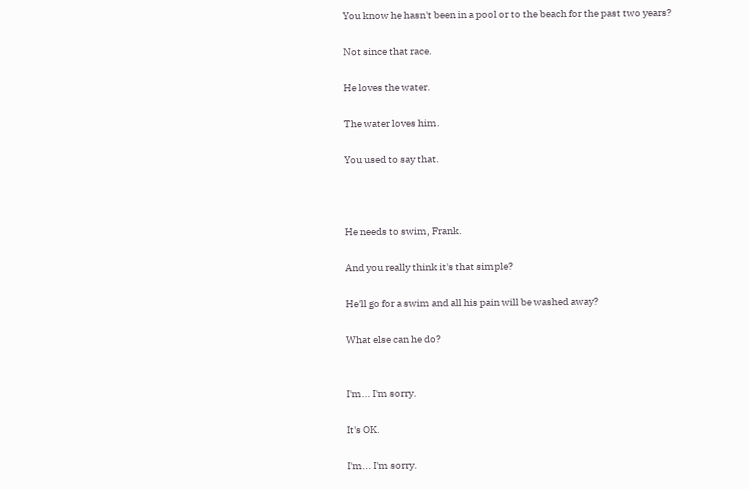You know he hasn't been in a pool or to the beach for the past two years?

Not since that race.

He loves the water.

The water loves him.

You used to say that.



He needs to swim, Frank.

And you really think it's that simple?

He'll go for a swim and all his pain will be washed away?

What else can he do?


I'm... I'm sorry.

It's OK.

I'm... I'm sorry.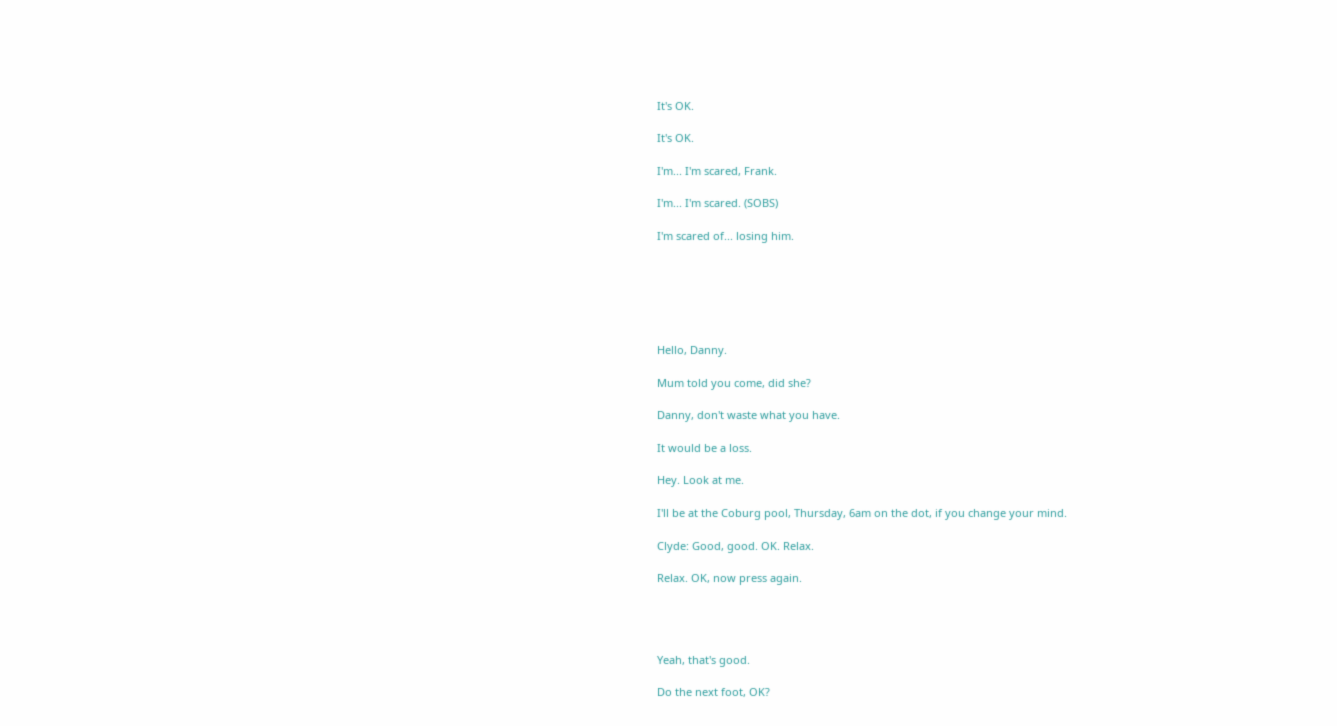It's OK.

It's OK.

I'm... I'm scared, Frank.

I'm... I'm scared. (SOBS)

I'm scared of... losing him.






Hello, Danny.

Mum told you come, did she?

Danny, don't waste what you have.

It would be a loss.

Hey. Look at me.

I'll be at the Coburg pool, Thursday, 6am on the dot, if you change your mind.

Clyde: Good, good. OK. Relax.

Relax. OK, now press again.




Yeah, that's good.

Do the next foot, OK?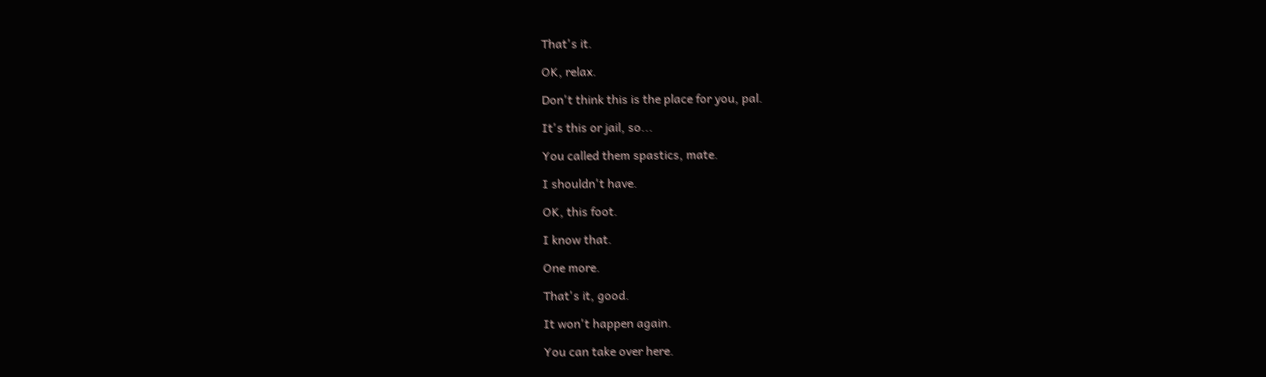That's it.

OK, relax.

Don't think this is the place for you, pal.

It's this or jail, so...

You called them spastics, mate.

I shouldn't have.

OK, this foot.

I know that.

One more.

That's it, good.

It won't happen again.

You can take over here.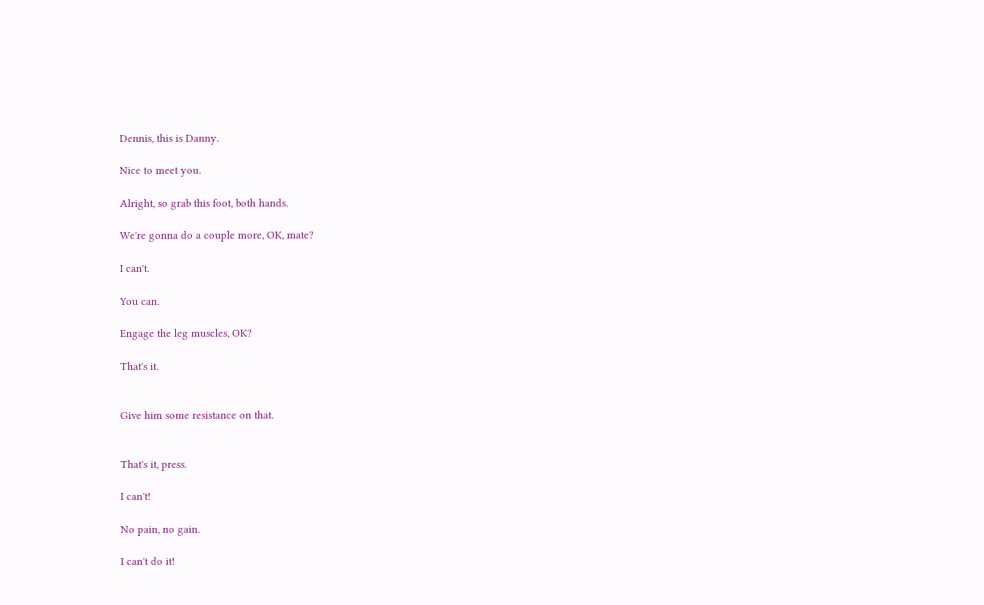Dennis, this is Danny.

Nice to meet you.

Alright, so grab this foot, both hands.

We're gonna do a couple more, OK, mate?

I can't.

You can.

Engage the leg muscles, OK?

That's it.


Give him some resistance on that.


That's it, press.

I can't!

No pain, no gain.

I can't do it!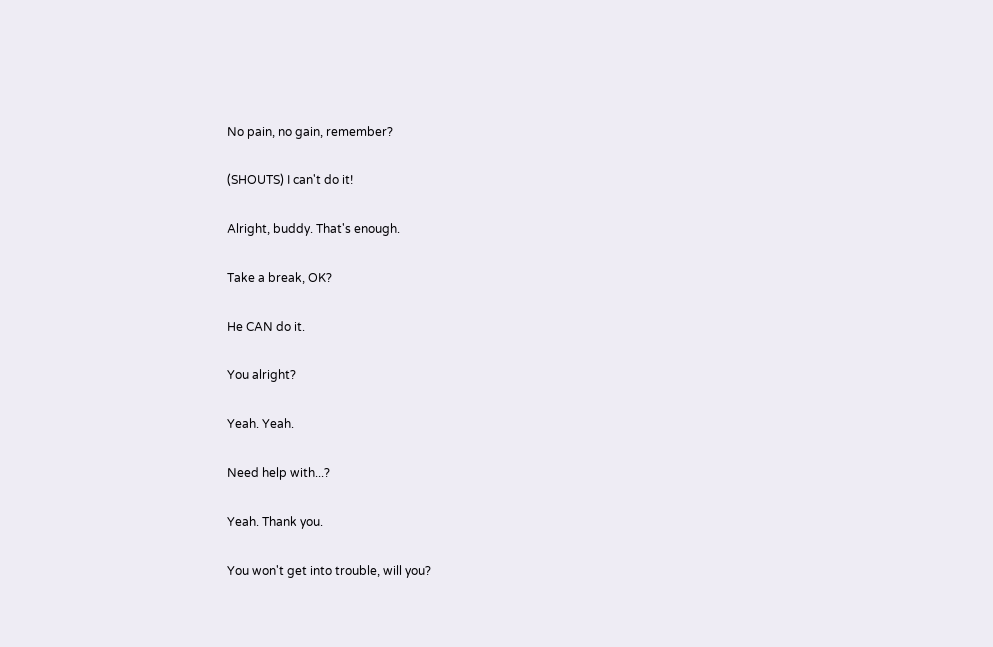No pain, no gain, remember?

(SHOUTS) I can't do it!

Alright, buddy. That's enough.

Take a break, OK?

He CAN do it.

You alright?

Yeah. Yeah.

Need help with...?

Yeah. Thank you.

You won't get into trouble, will you?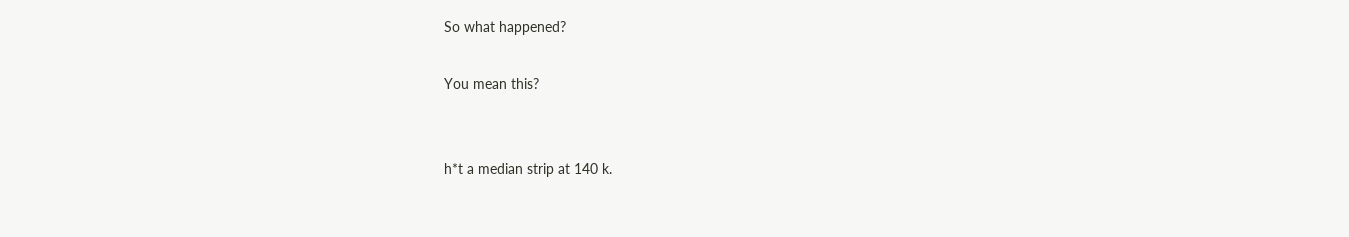So what happened?

You mean this?


h*t a median strip at 140 k.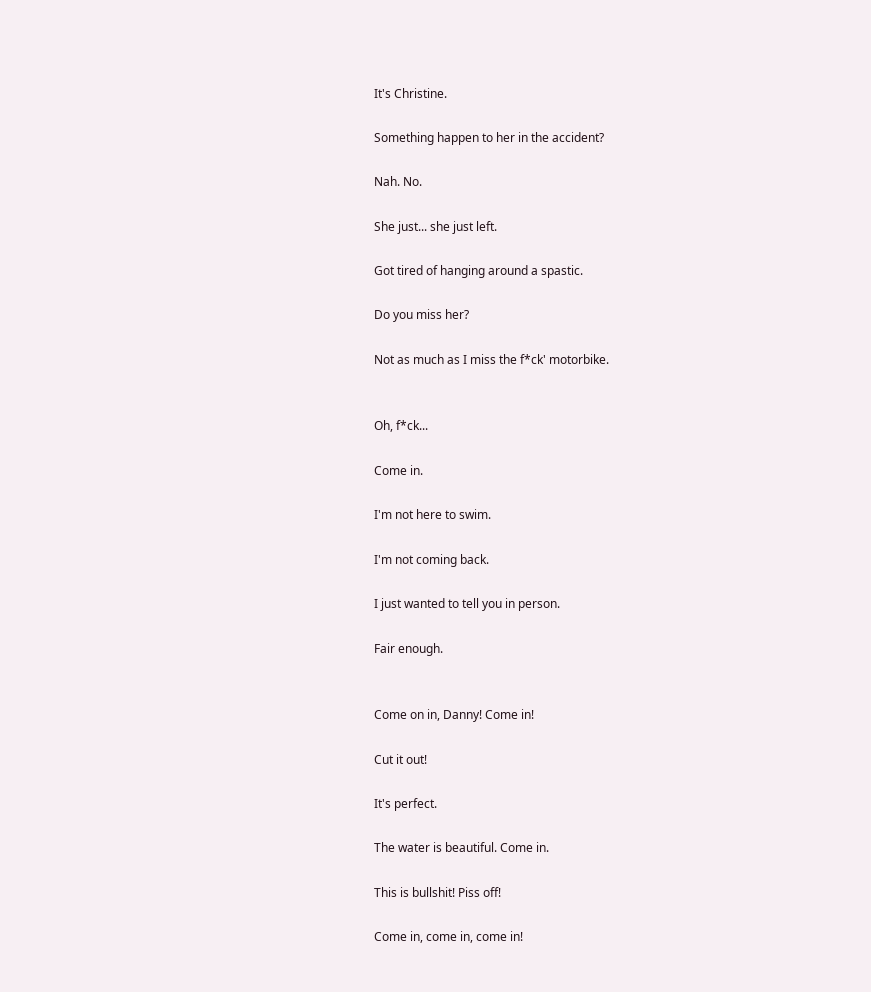It's Christine.

Something happen to her in the accident?

Nah. No.

She just... she just left.

Got tired of hanging around a spastic.

Do you miss her?

Not as much as I miss the f*ck' motorbike.


Oh, f*ck...

Come in.

I'm not here to swim.

I'm not coming back.

I just wanted to tell you in person.

Fair enough.


Come on in, Danny! Come in!

Cut it out!

It's perfect.

The water is beautiful. Come in.

This is bullshit! Piss off!

Come in, come in, come in!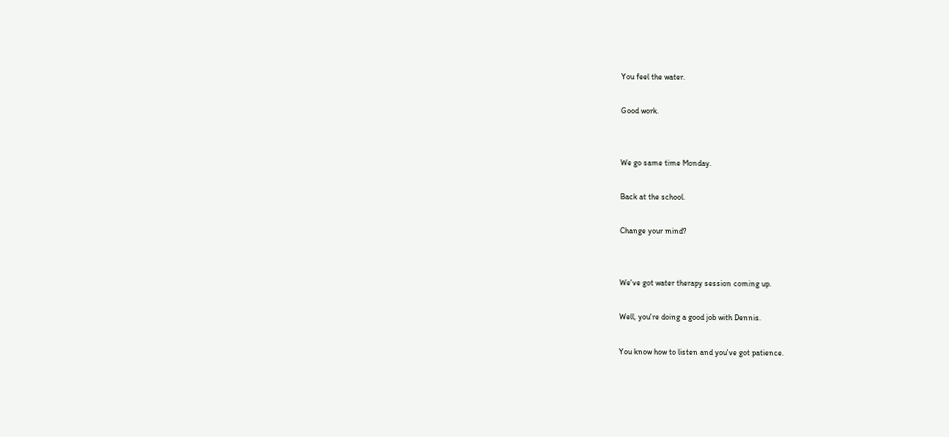You feel the water.

Good work.


We go same time Monday.

Back at the school.

Change your mind?


We've got water therapy session coming up.

Well, you're doing a good job with Dennis.

You know how to listen and you've got patience.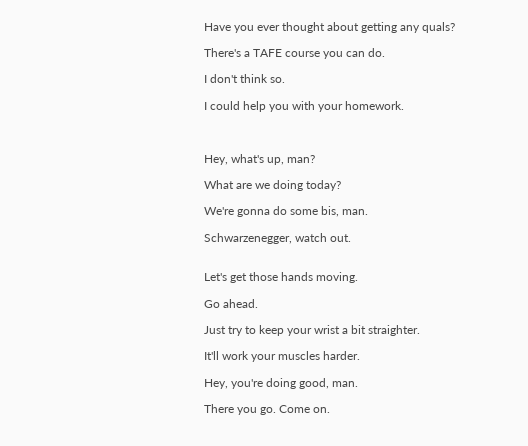Have you ever thought about getting any quals?

There's a TAFE course you can do.

I don't think so.

I could help you with your homework.



Hey, what's up, man?

What are we doing today?

We're gonna do some bis, man.

Schwarzenegger, watch out.


Let's get those hands moving.

Go ahead.

Just try to keep your wrist a bit straighter.

It'll work your muscles harder.

Hey, you're doing good, man.

There you go. Come on.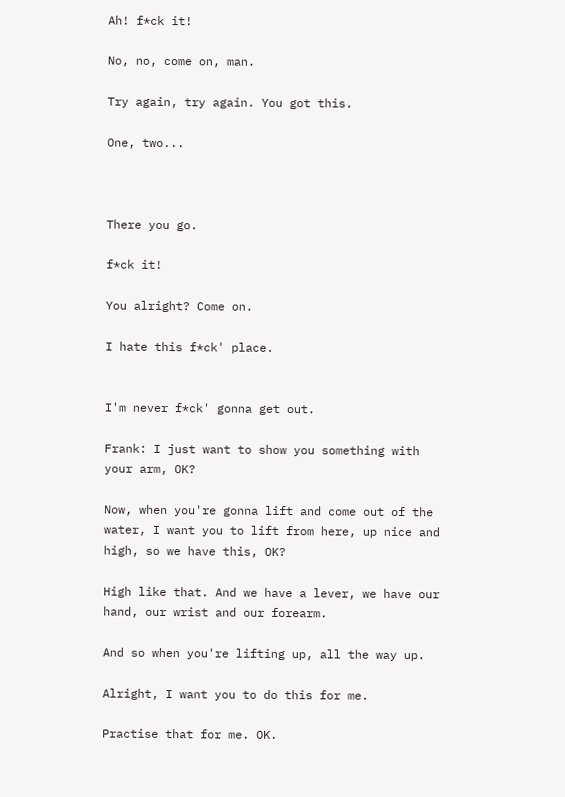Ah! f*ck it!

No, no, come on, man.

Try again, try again. You got this.

One, two...



There you go.

f*ck it!

You alright? Come on.

I hate this f*ck' place.


I'm never f*ck' gonna get out.

Frank: I just want to show you something with your arm, OK?

Now, when you're gonna lift and come out of the water, I want you to lift from here, up nice and high, so we have this, OK?

High like that. And we have a lever, we have our hand, our wrist and our forearm.

And so when you're lifting up, all the way up.

Alright, I want you to do this for me.

Practise that for me. OK.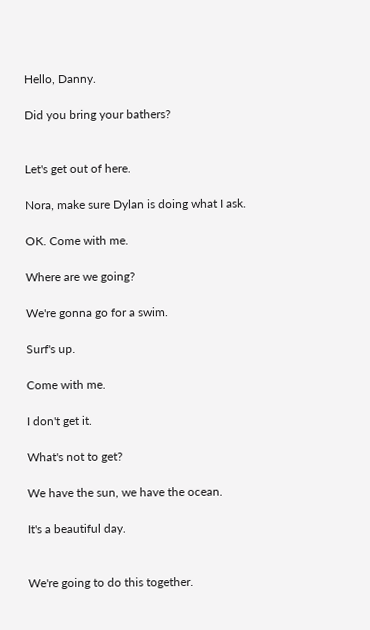Hello, Danny.

Did you bring your bathers?


Let's get out of here.

Nora, make sure Dylan is doing what I ask.

OK. Come with me.

Where are we going?

We're gonna go for a swim.

Surf's up.

Come with me.

I don't get it.

What's not to get?

We have the sun, we have the ocean.

It's a beautiful day.


We're going to do this together.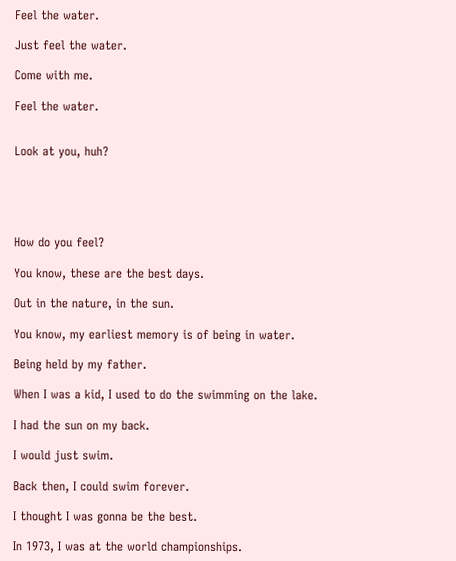Feel the water.

Just feel the water.

Come with me.

Feel the water.


Look at you, huh?





How do you feel?

You know, these are the best days.

Out in the nature, in the sun.

You know, my earliest memory is of being in water.

Being held by my father.

When I was a kid, I used to do the swimming on the lake.

I had the sun on my back.

I would just swim.

Back then, I could swim forever.

I thought I was gonna be the best.

In 1973, I was at the world championships.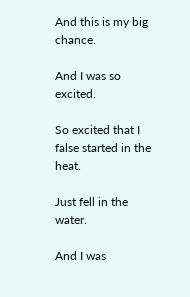And this is my big chance.

And I was so excited.

So excited that I false started in the heat.

Just fell in the water.

And I was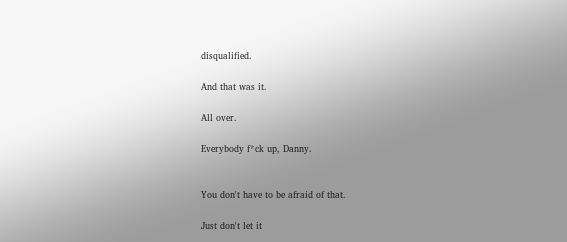disqualified.

And that was it.

All over.

Everybody f*ck up, Danny.


You don't have to be afraid of that.

Just don't let it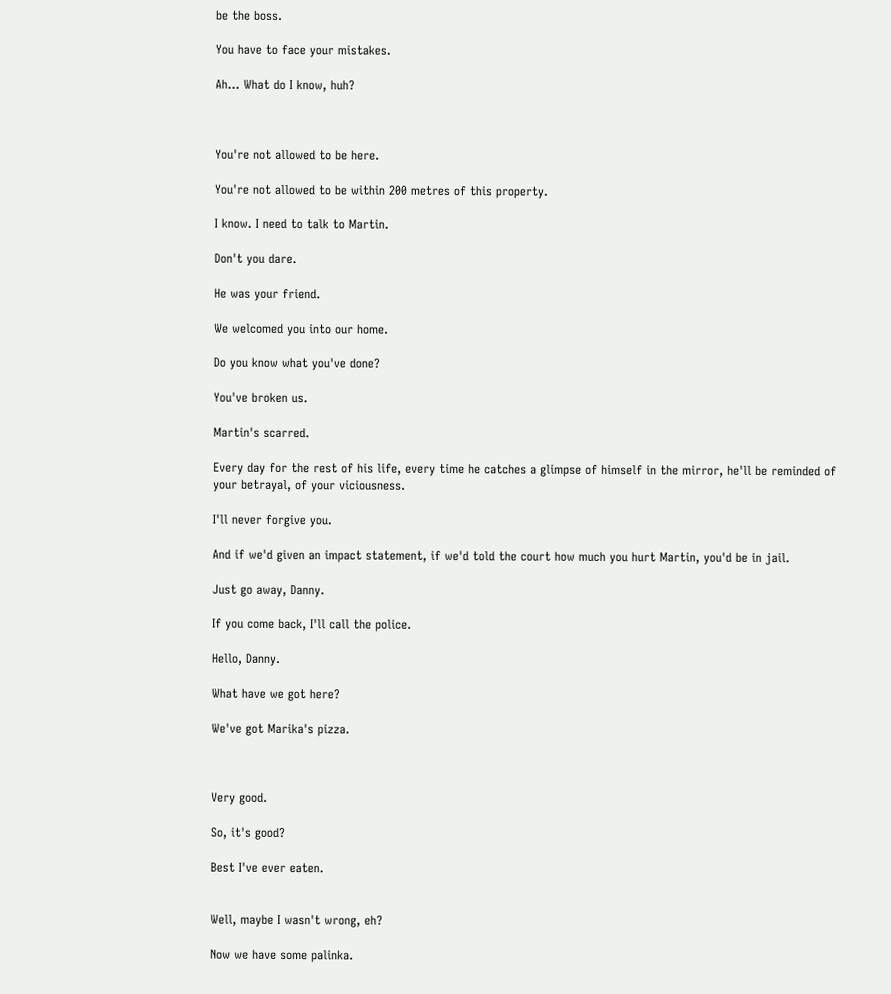be the boss.

You have to face your mistakes.

Ah... What do I know, huh?



You're not allowed to be here.

You're not allowed to be within 200 metres of this property.

I know. I need to talk to Martin.

Don't you dare.

He was your friend.

We welcomed you into our home.

Do you know what you've done?

You've broken us.

Martin's scarred.

Every day for the rest of his life, every time he catches a glimpse of himself in the mirror, he'll be reminded of your betrayal, of your viciousness.

I'll never forgive you.

And if we'd given an impact statement, if we'd told the court how much you hurt Martin, you'd be in jail.

Just go away, Danny.

If you come back, I'll call the police.

Hello, Danny.

What have we got here?

We've got Marika's pizza.



Very good.

So, it's good?

Best I've ever eaten.


Well, maybe I wasn't wrong, eh?

Now we have some palinka.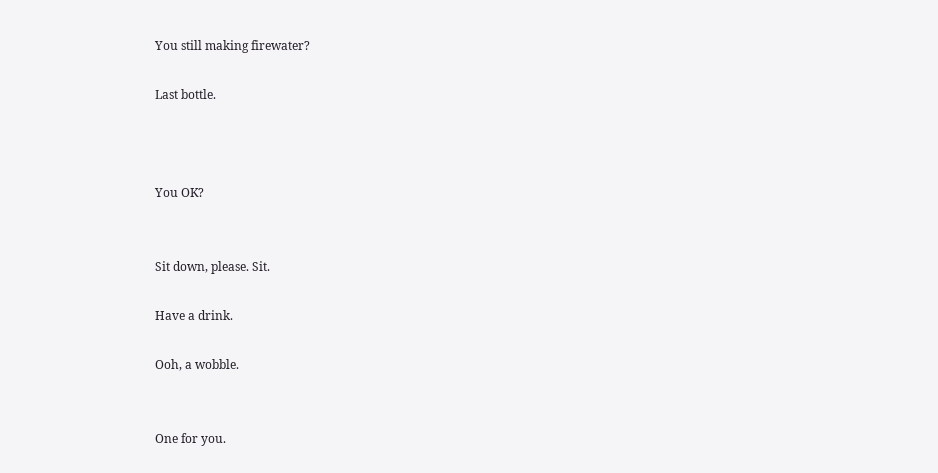You still making firewater?

Last bottle.



You OK?


Sit down, please. Sit.

Have a drink.

Ooh, a wobble.


One for you.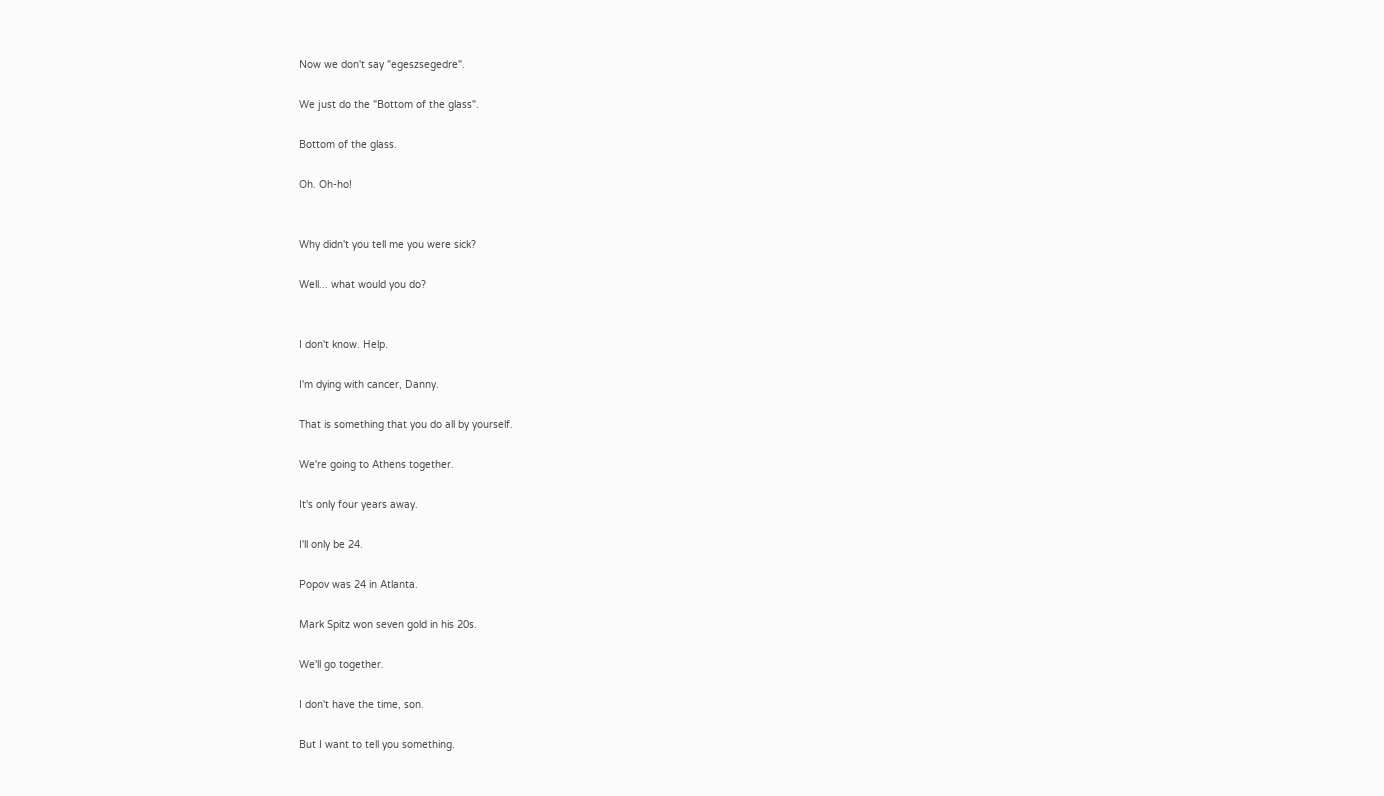Now we don't say "egeszsegedre".

We just do the "Bottom of the glass".

Bottom of the glass.

Oh. Oh-ho!


Why didn't you tell me you were sick?

Well... what would you do?


I don't know. Help.

I'm dying with cancer, Danny.

That is something that you do all by yourself.

We're going to Athens together.

It's only four years away.

I'll only be 24.

Popov was 24 in Atlanta.

Mark Spitz won seven gold in his 20s.

We'll go together.

I don't have the time, son.

But I want to tell you something.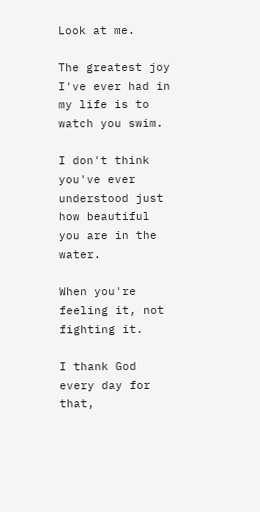Look at me.

The greatest joy I've ever had in my life is to watch you swim.

I don't think you've ever understood just how beautiful you are in the water.

When you're feeling it, not fighting it.

I thank God every day for that,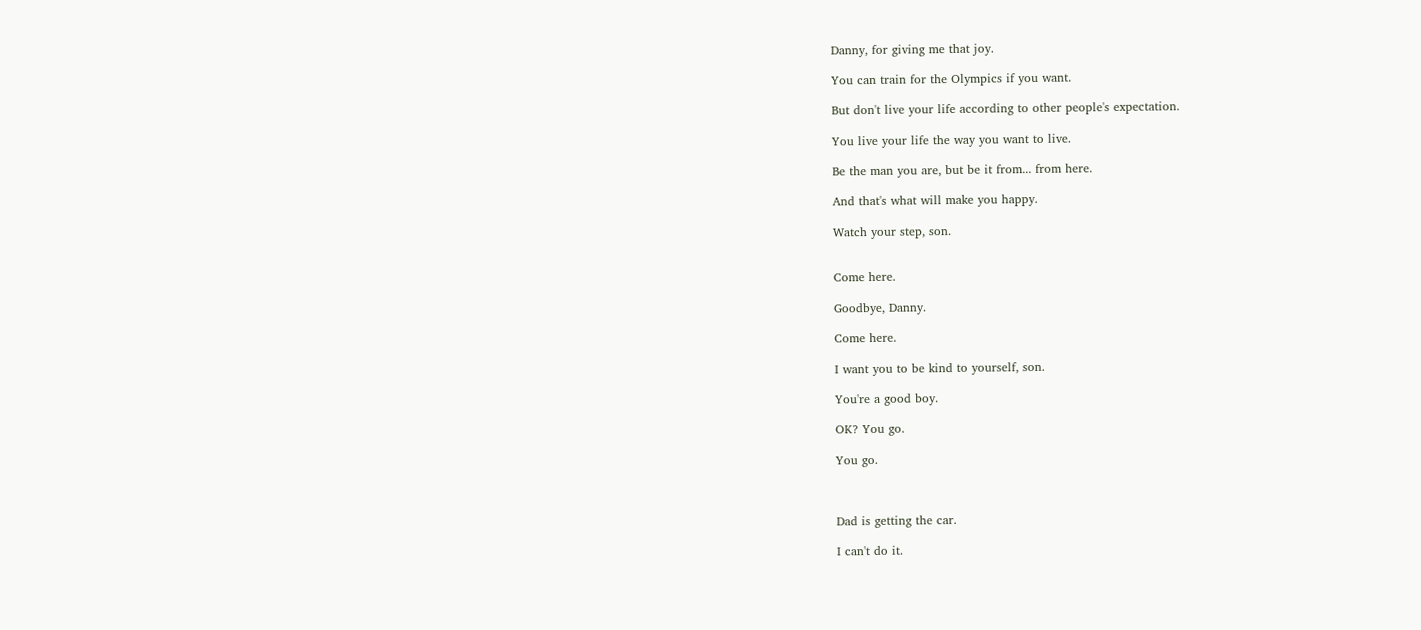Danny, for giving me that joy.

You can train for the Olympics if you want.

But don't live your life according to other people's expectation.

You live your life the way you want to live.

Be the man you are, but be it from... from here.

And that's what will make you happy.

Watch your step, son.


Come here.

Goodbye, Danny.

Come here.

I want you to be kind to yourself, son.

You're a good boy.

OK? You go.

You go.



Dad is getting the car.

I can't do it.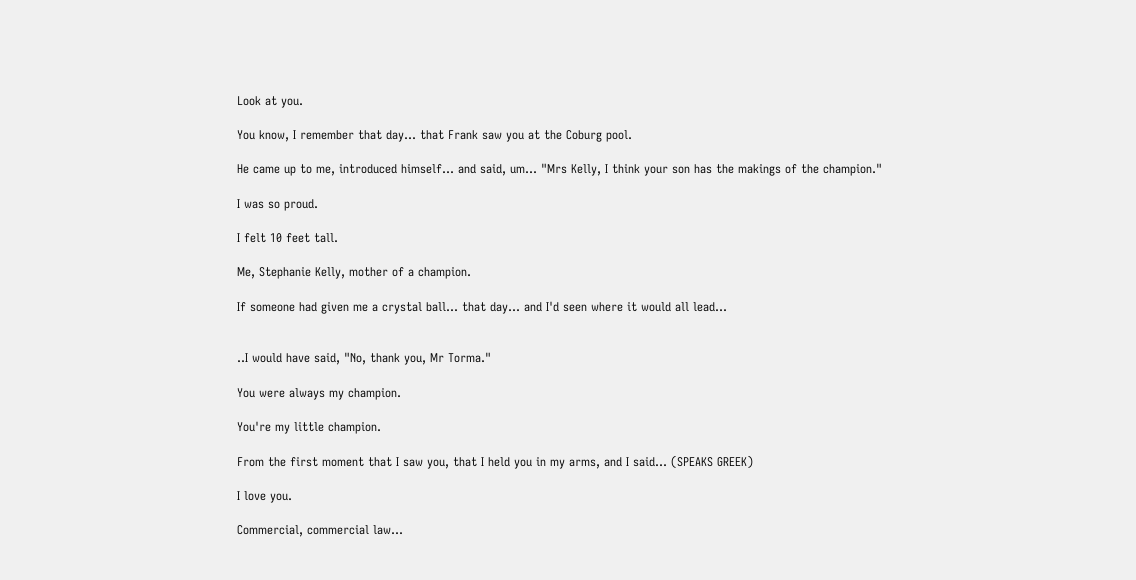Look at you.

You know, I remember that day... that Frank saw you at the Coburg pool.

He came up to me, introduced himself... and said, um... "Mrs Kelly, I think your son has the makings of the champion."

I was so proud.

I felt 10 feet tall.

Me, Stephanie Kelly, mother of a champion.

If someone had given me a crystal ball... that day... and I'd seen where it would all lead...


..I would have said, "No, thank you, Mr Torma."

You were always my champion.

You're my little champion.

From the first moment that I saw you, that I held you in my arms, and I said... (SPEAKS GREEK)

I love you.

Commercial, commercial law...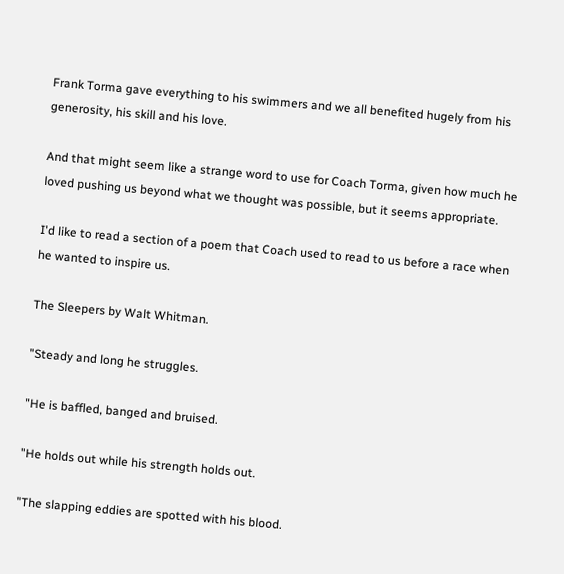Frank Torma gave everything to his swimmers and we all benefited hugely from his generosity, his skill and his love.

And that might seem like a strange word to use for Coach Torma, given how much he loved pushing us beyond what we thought was possible, but it seems appropriate.

I'd like to read a section of a poem that Coach used to read to us before a race when he wanted to inspire us.

The Sleepers by Walt Whitman.

"Steady and long he struggles.

"He is baffled, banged and bruised.

"He holds out while his strength holds out.

"The slapping eddies are spotted with his blood.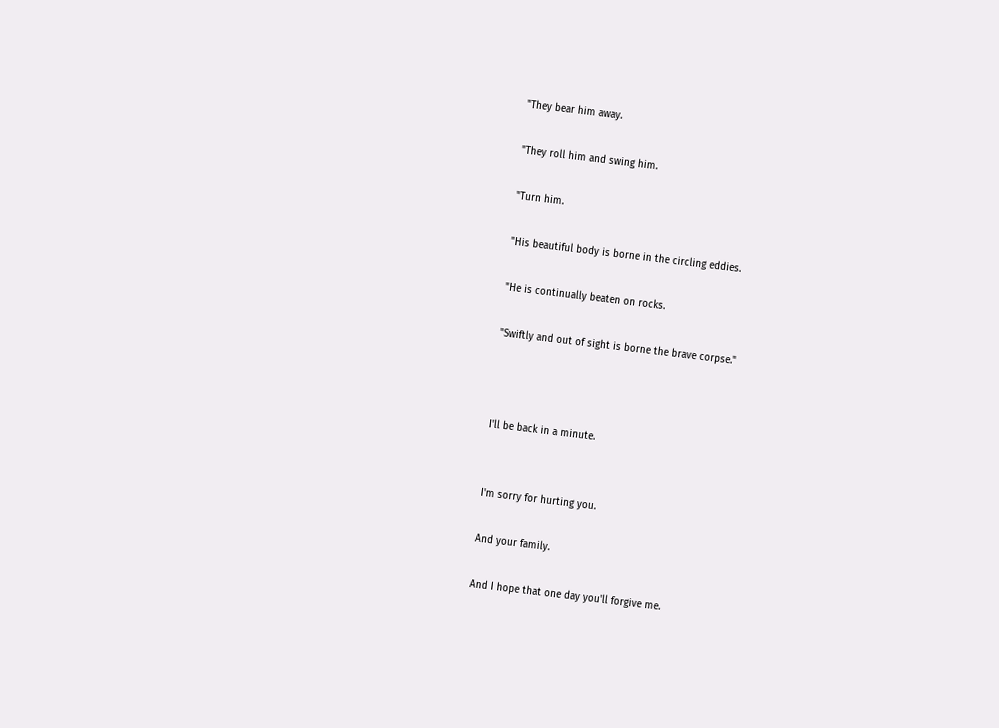"They bear him away.

"They roll him and swing him.

"Turn him.

"His beautiful body is borne in the circling eddies.

"He is continually beaten on rocks.

"Swiftly and out of sight is borne the brave corpse."



I'll be back in a minute.


I'm sorry for hurting you.

And your family.

And I hope that one day you'll forgive me.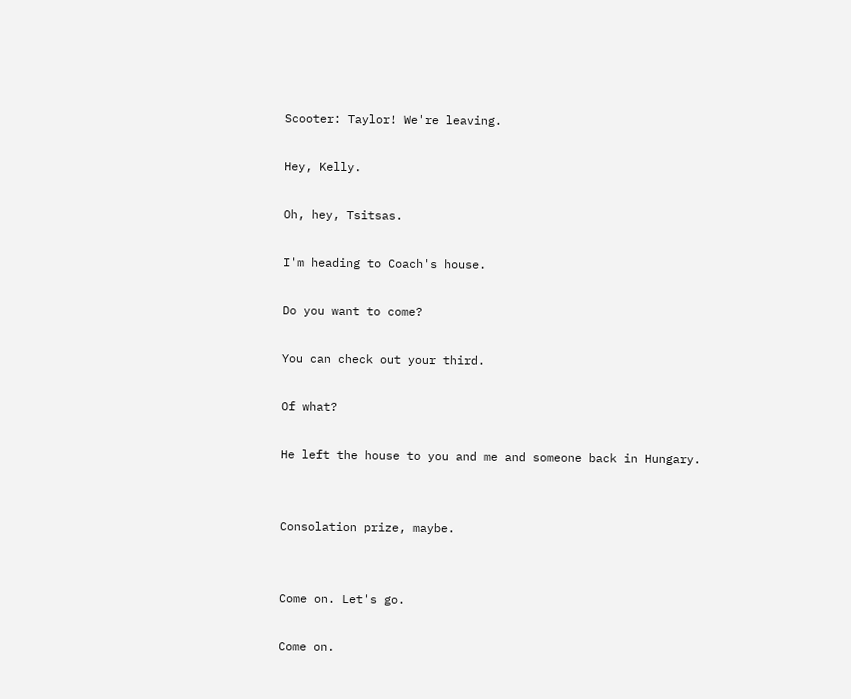Scooter: Taylor! We're leaving.

Hey, Kelly.

Oh, hey, Tsitsas.

I'm heading to Coach's house.

Do you want to come?

You can check out your third.

Of what?

He left the house to you and me and someone back in Hungary.


Consolation prize, maybe.


Come on. Let's go.

Come on.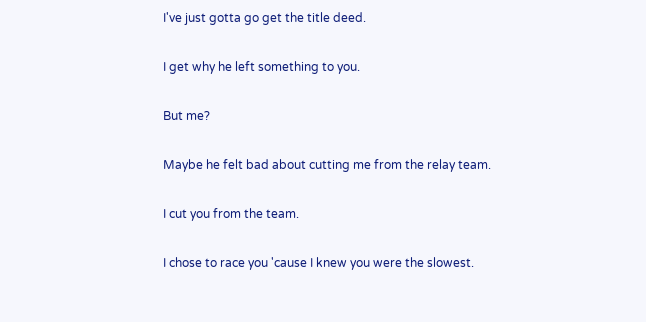I've just gotta go get the title deed.

I get why he left something to you.

But me?

Maybe he felt bad about cutting me from the relay team.

I cut you from the team.

I chose to race you 'cause I knew you were the slowest.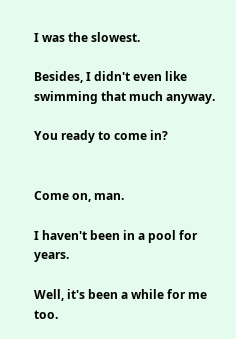I was the slowest.

Besides, I didn't even like swimming that much anyway.

You ready to come in?


Come on, man.

I haven't been in a pool for years.

Well, it's been a while for me too.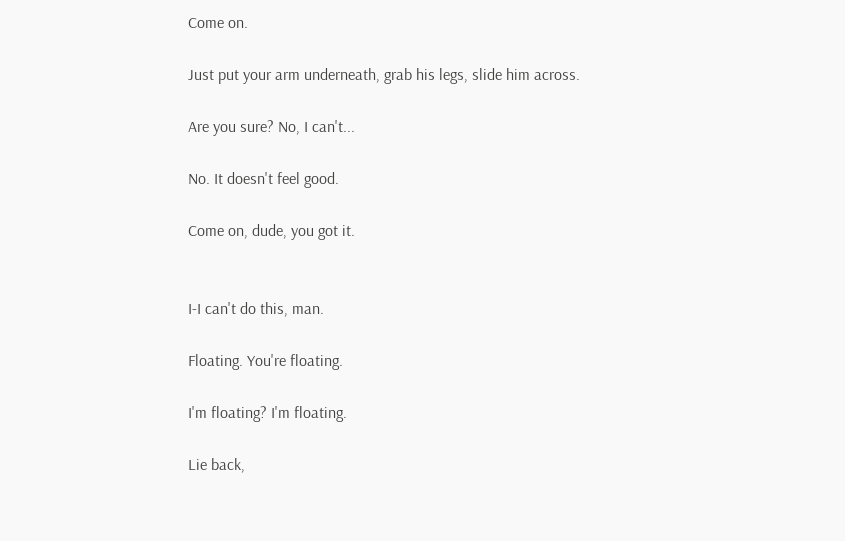Come on.

Just put your arm underneath, grab his legs, slide him across.

Are you sure? No, I can't...

No. It doesn't feel good.

Come on, dude, you got it.


I-I can't do this, man.

Floating. You're floating.

I'm floating? I'm floating.

Lie back,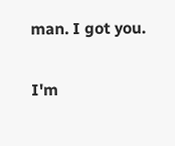man. I got you.

I'm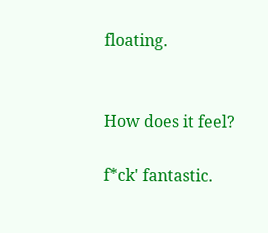floating.


How does it feel?

f*ck' fantastic.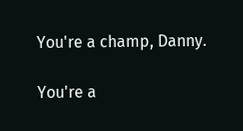You're a champ, Danny.

You're a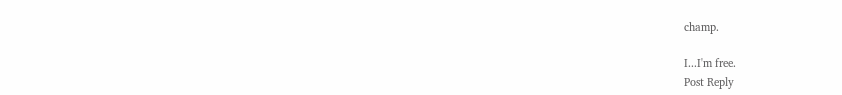champ.

I...I'm free.
Post Reply